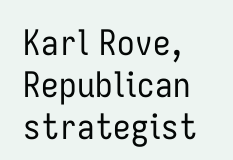Karl Rove, Republican strategist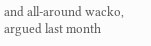and all-around wacko, argued last month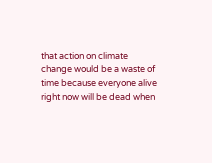that action on climate change would be a waste of time because everyone alive right now will be dead when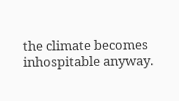the climate becomes inhospitable anyway.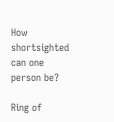How shortsighted can one person be?

Ring of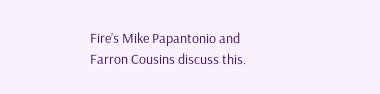Fire’s Mike Papantonio and Farron Cousins discuss this.